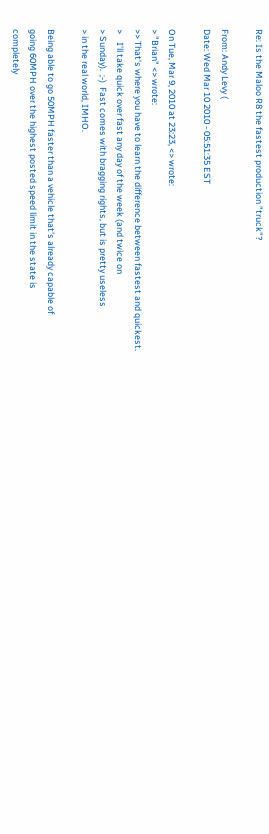Re: Is the Maloo R8 the fastest production "truck"?

From: Andy Levy (
Date: Wed Mar 10 2010 - 05:51:35 EST

On Tue, Mar 9, 2010 at 23:23, <> wrote:
> "Brian" <> wrote:
>> That's where you have to learn the difference between fastest and quickest.
>    I'll take quick over fast any day of the week (and twice on
> Sunday).  ;-)  Fast comes with bragging rights, but is pretty useless
> in the real world, IMHO.

Being able to go 50MPH faster than a vehicle that's already capable of
going 60MPH over the highest posted speed limit in the state is
completely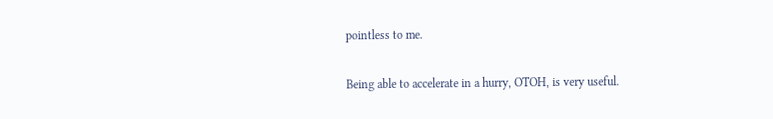pointless to me.

Being able to accelerate in a hurry, OTOH, is very useful.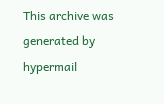This archive was generated by hypermail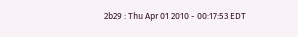2b29 : Thu Apr 01 2010 - 00:17:53 EDT